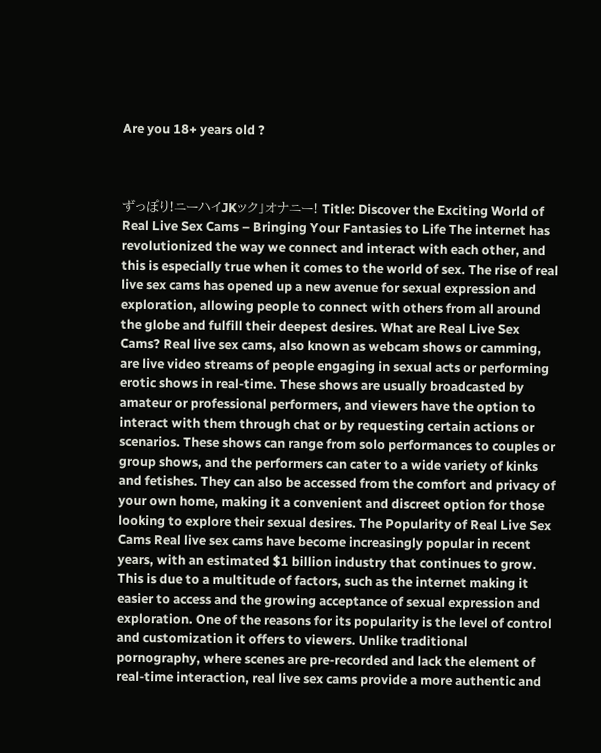Are you 18+ years old ?



ずっぽり!ニーハイJKック」オナニー! Title: Discover the Exciting World of Real Live Sex Cams – Bringing Your Fantasies to Life The internet has revolutionized the way we connect and interact with each other, and this is especially true when it comes to the world of sex. The rise of real live sex cams has opened up a new avenue for sexual expression and exploration, allowing people to connect with others from all around the globe and fulfill their deepest desires. What are Real Live Sex Cams? Real live sex cams, also known as webcam shows or camming, are live video streams of people engaging in sexual acts or performing erotic shows in real-time. These shows are usually broadcasted by amateur or professional performers, and viewers have the option to interact with them through chat or by requesting certain actions or scenarios. These shows can range from solo performances to couples or group shows, and the performers can cater to a wide variety of kinks and fetishes. They can also be accessed from the comfort and privacy of your own home, making it a convenient and discreet option for those looking to explore their sexual desires. The Popularity of Real Live Sex Cams Real live sex cams have become increasingly popular in recent years, with an estimated $1 billion industry that continues to grow. This is due to a multitude of factors, such as the internet making it easier to access and the growing acceptance of sexual expression and exploration. One of the reasons for its popularity is the level of control and customization it offers to viewers. Unlike traditional pornography, where scenes are pre-recorded and lack the element of real-time interaction, real live sex cams provide a more authentic and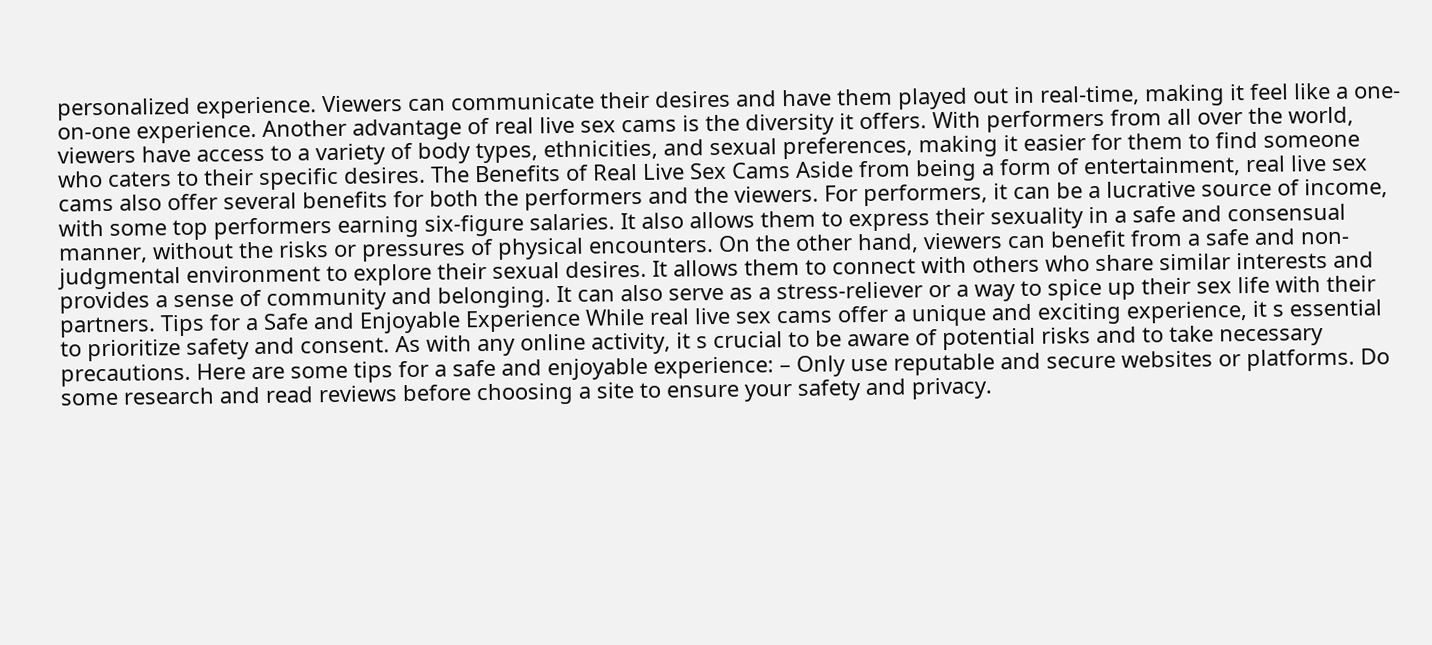personalized experience. Viewers can communicate their desires and have them played out in real-time, making it feel like a one-on-one experience. Another advantage of real live sex cams is the diversity it offers. With performers from all over the world, viewers have access to a variety of body types, ethnicities, and sexual preferences, making it easier for them to find someone who caters to their specific desires. The Benefits of Real Live Sex Cams Aside from being a form of entertainment, real live sex cams also offer several benefits for both the performers and the viewers. For performers, it can be a lucrative source of income, with some top performers earning six-figure salaries. It also allows them to express their sexuality in a safe and consensual manner, without the risks or pressures of physical encounters. On the other hand, viewers can benefit from a safe and non-judgmental environment to explore their sexual desires. It allows them to connect with others who share similar interests and provides a sense of community and belonging. It can also serve as a stress-reliever or a way to spice up their sex life with their partners. Tips for a Safe and Enjoyable Experience While real live sex cams offer a unique and exciting experience, it s essential to prioritize safety and consent. As with any online activity, it s crucial to be aware of potential risks and to take necessary precautions. Here are some tips for a safe and enjoyable experience: – Only use reputable and secure websites or platforms. Do some research and read reviews before choosing a site to ensure your safety and privacy.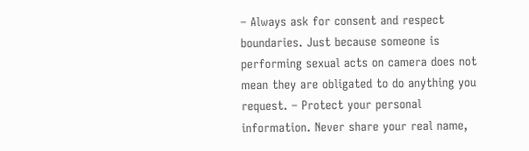– Always ask for consent and respect boundaries. Just because someone is performing sexual acts on camera does not mean they are obligated to do anything you request. – Protect your personal information. Never share your real name,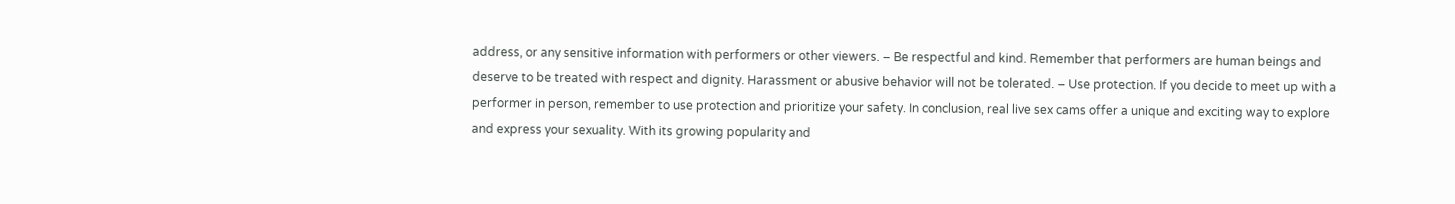address, or any sensitive information with performers or other viewers. – Be respectful and kind. Remember that performers are human beings and deserve to be treated with respect and dignity. Harassment or abusive behavior will not be tolerated. – Use protection. If you decide to meet up with a performer in person, remember to use protection and prioritize your safety. In conclusion, real live sex cams offer a unique and exciting way to explore and express your sexuality. With its growing popularity and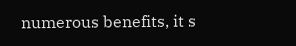numerous benefits, it s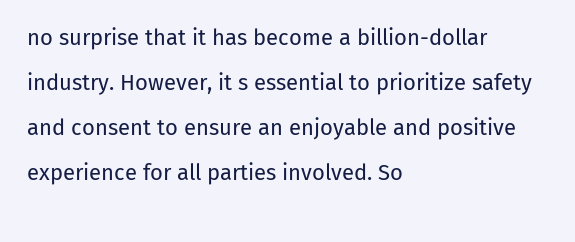no surprise that it has become a billion-dollar industry. However, it s essential to prioritize safety and consent to ensure an enjoyable and positive experience for all parties involved. So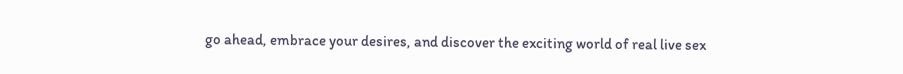go ahead, embrace your desires, and discover the exciting world of real live sex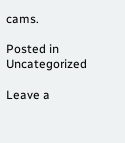cams.

Posted in Uncategorized

Leave a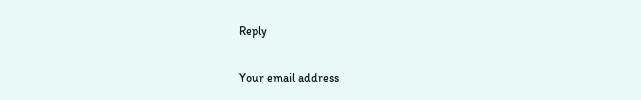Reply

Your email address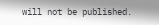will not be published.